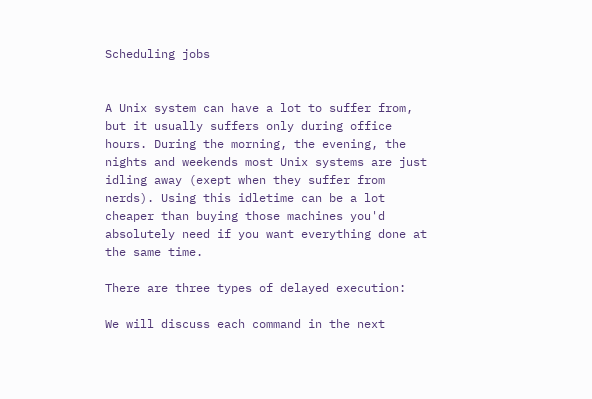Scheduling jobs


A Unix system can have a lot to suffer from, but it usually suffers only during office hours. During the morning, the evening, the nights and weekends most Unix systems are just idling away (exept when they suffer from nerds). Using this idletime can be a lot cheaper than buying those machines you'd absolutely need if you want everything done at the same time.

There are three types of delayed execution:

We will discuss each command in the next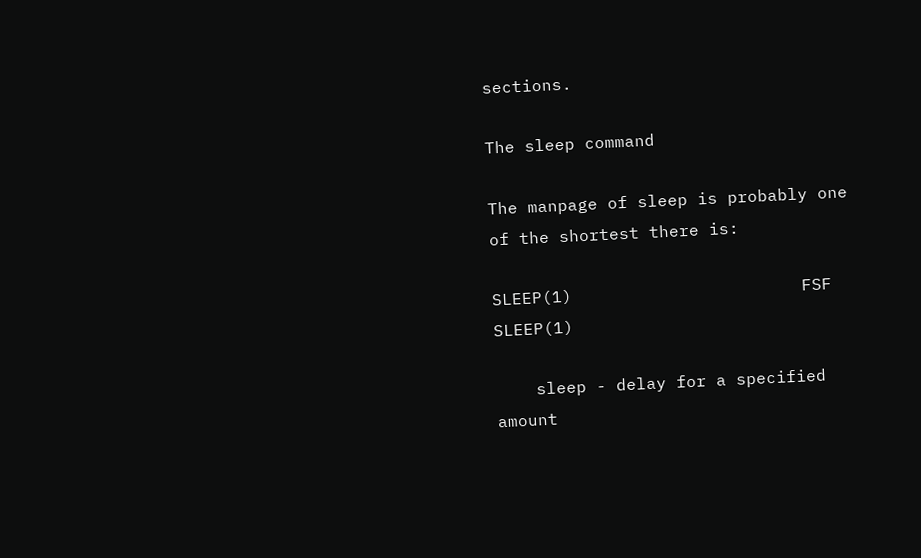sections.

The sleep command

The manpage of sleep is probably one of the shortest there is:

SLEEP(1)                       FSF                       SLEEP(1)

    sleep - delay for a specified amount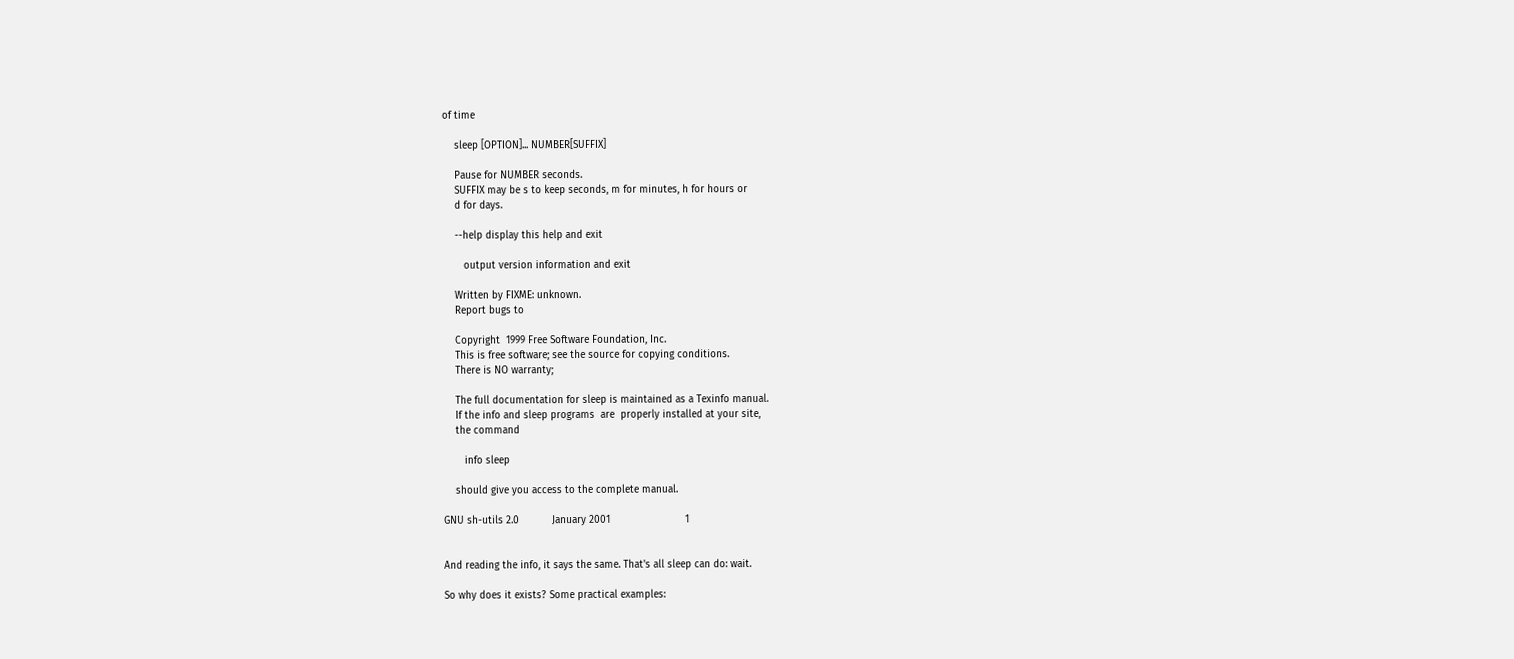of time

    sleep [OPTION]... NUMBER[SUFFIX]

    Pause for NUMBER seconds.
    SUFFIX may be s to keep seconds, m for minutes, h for hours or
    d for days.

    --help display this help and exit

       output version information and exit

    Written by FIXME: unknown.
    Report bugs to

    Copyright  1999 Free Software Foundation, Inc.
    This is free software; see the source for copying conditions.
    There is NO warranty;

    The full documentation for sleep is maintained as a Texinfo manual.
    If the info and sleep programs  are  properly installed at your site,
    the command

       info sleep

    should give you access to the complete manual.

GNU sh-utils 2.0           January 2001                         1


And reading the info, it says the same. That's all sleep can do: wait.

So why does it exists? Some practical examples: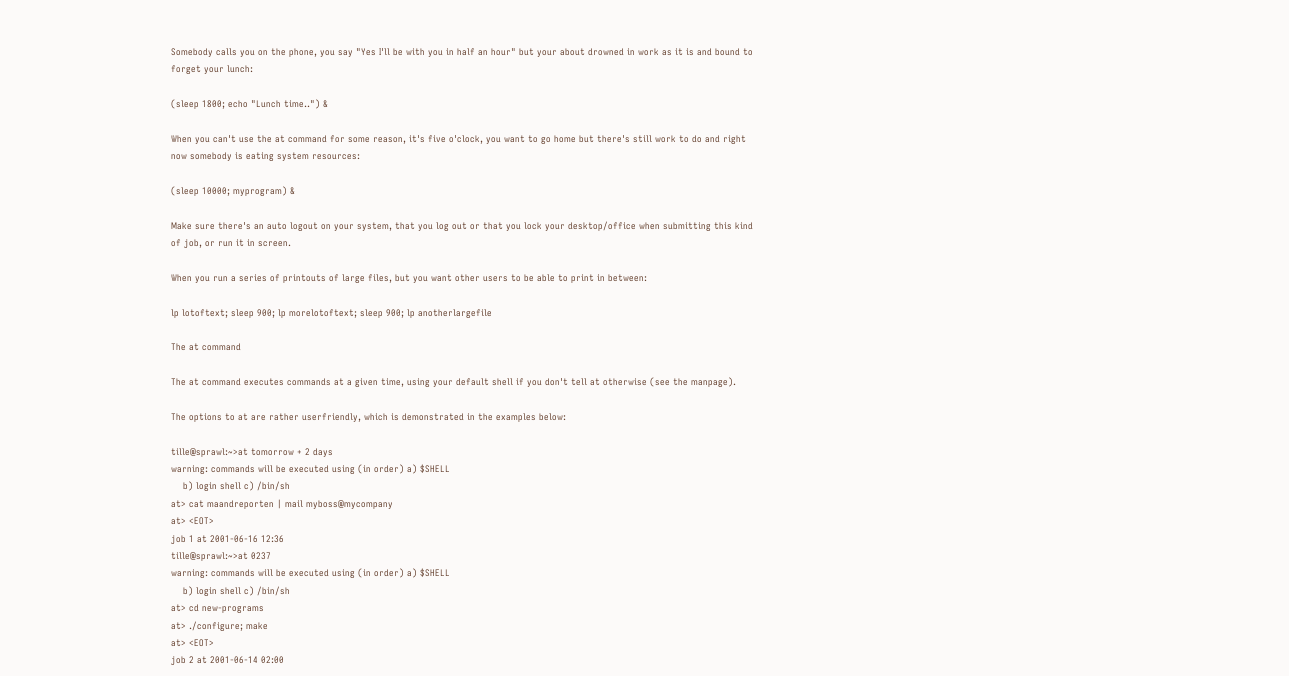Somebody calls you on the phone, you say "Yes I'll be with you in half an hour" but your about drowned in work as it is and bound to forget your lunch:

(sleep 1800; echo "Lunch time..") &

When you can't use the at command for some reason, it's five o'clock, you want to go home but there's still work to do and right now somebody is eating system resources:

(sleep 10000; myprogram) &

Make sure there's an auto logout on your system, that you log out or that you lock your desktop/office when submitting this kind of job, or run it in screen.

When you run a series of printouts of large files, but you want other users to be able to print in between:

lp lotoftext; sleep 900; lp morelotoftext; sleep 900; lp anotherlargefile

The at command

The at command executes commands at a given time, using your default shell if you don't tell at otherwise (see the manpage).

The options to at are rather userfriendly, which is demonstrated in the examples below:

tille@sprawl:~>at tomorrow + 2 days
warning: commands will be executed using (in order) a) $SHELL
    b) login shell c) /bin/sh
at> cat maandreporten | mail myboss@mycompany
at> <EOT>
job 1 at 2001-06-16 12:36
tille@sprawl:~>at 0237
warning: commands will be executed using (in order) a) $SHELL
    b) login shell c) /bin/sh
at> cd new-programs
at> ./configure; make
at> <EOT>
job 2 at 2001-06-14 02:00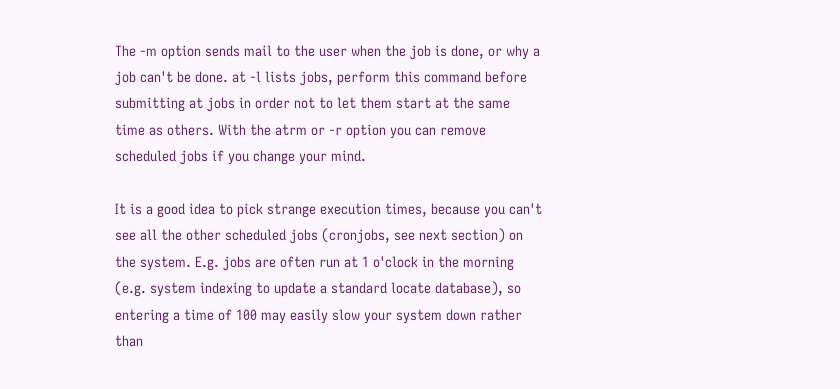The -m option sends mail to the user when the job is done, or why a job can't be done. at -l lists jobs, perform this command before submitting at jobs in order not to let them start at the same time as others. With the atrm or -r option you can remove scheduled jobs if you change your mind.

It is a good idea to pick strange execution times, because you can't see all the other scheduled jobs (cronjobs, see next section) on the system. E.g. jobs are often run at 1 o'clock in the morning (e.g. system indexing to update a standard locate database), so entering a time of 100 may easily slow your system down rather than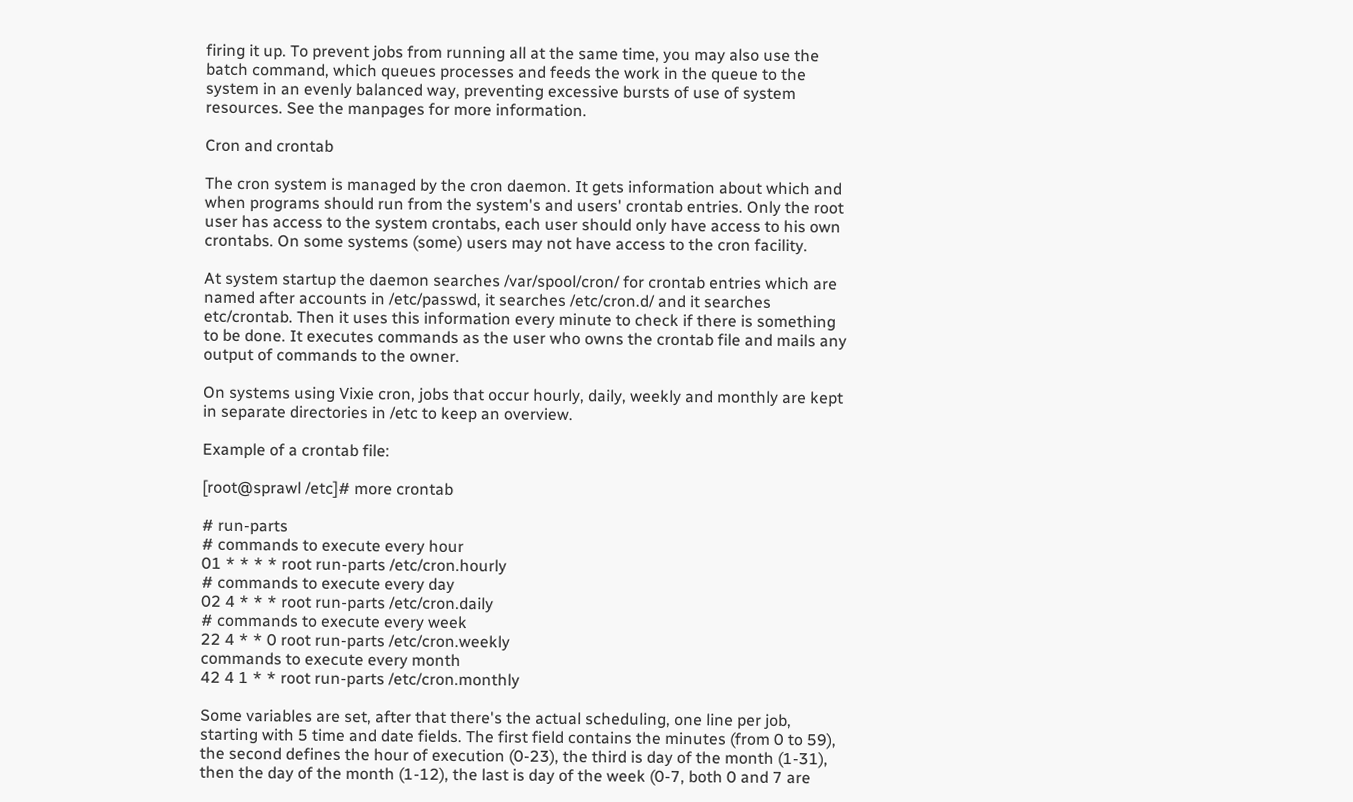firing it up. To prevent jobs from running all at the same time, you may also use the batch command, which queues processes and feeds the work in the queue to the system in an evenly balanced way, preventing excessive bursts of use of system resources. See the manpages for more information.

Cron and crontab

The cron system is managed by the cron daemon. It gets information about which and when programs should run from the system's and users' crontab entries. Only the root user has access to the system crontabs, each user should only have access to his own crontabs. On some systems (some) users may not have access to the cron facility.

At system startup the daemon searches /var/spool/cron/ for crontab entries which are named after accounts in /etc/passwd, it searches /etc/cron.d/ and it searches etc/crontab. Then it uses this information every minute to check if there is something to be done. It executes commands as the user who owns the crontab file and mails any output of commands to the owner.

On systems using Vixie cron, jobs that occur hourly, daily, weekly and monthly are kept in separate directories in /etc to keep an overview.

Example of a crontab file:

[root@sprawl /etc]# more crontab

# run-parts
# commands to execute every hour
01 * * * * root run-parts /etc/cron.hourly
# commands to execute every day
02 4 * * * root run-parts /etc/cron.daily
# commands to execute every week
22 4 * * 0 root run-parts /etc/cron.weekly
commands to execute every month
42 4 1 * * root run-parts /etc/cron.monthly

Some variables are set, after that there's the actual scheduling, one line per job, starting with 5 time and date fields. The first field contains the minutes (from 0 to 59), the second defines the hour of execution (0-23), the third is day of the month (1-31), then the day of the month (1-12), the last is day of the week (0-7, both 0 and 7 are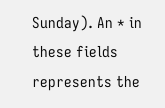Sunday). An * in these fields represents the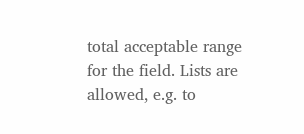total acceptable range for the field. Lists are allowed, e.g. to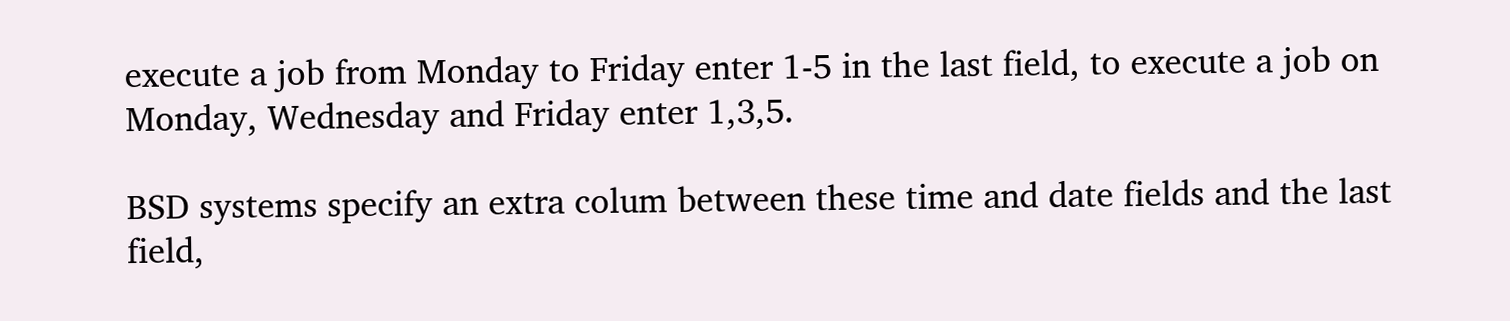execute a job from Monday to Friday enter 1-5 in the last field, to execute a job on Monday, Wednesday and Friday enter 1,3,5.

BSD systems specify an extra colum between these time and date fields and the last field,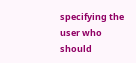specifying the user who should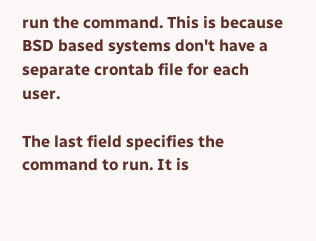run the command. This is because BSD based systems don't have a separate crontab file for each user.

The last field specifies the command to run. It is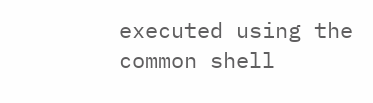executed using the common shell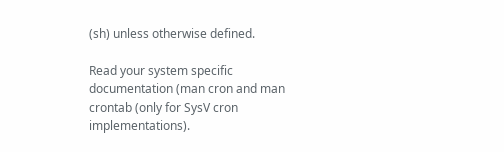(sh) unless otherwise defined.

Read your system specific documentation (man cron and man crontab (only for SysV cron implementations).